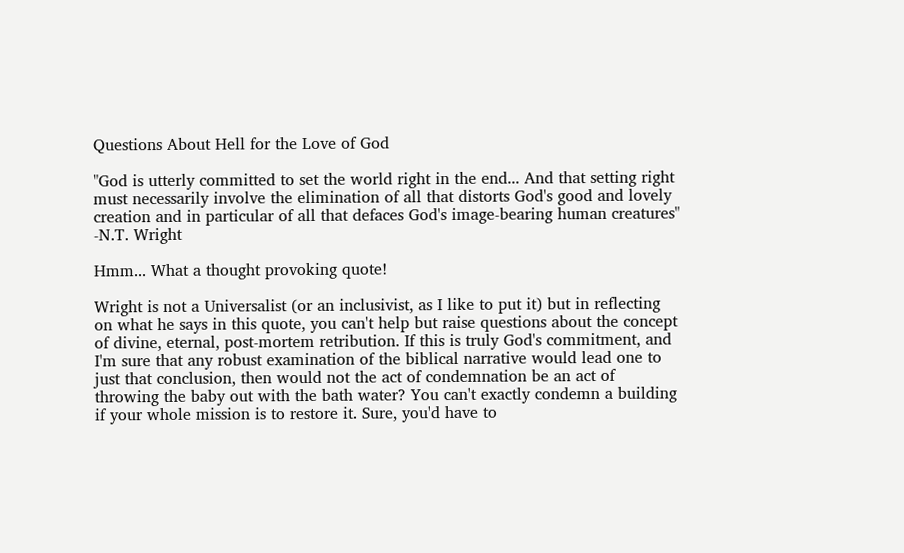Questions About Hell for the Love of God

"God is utterly committed to set the world right in the end... And that setting right must necessarily involve the elimination of all that distorts God's good and lovely creation and in particular of all that defaces God's image-bearing human creatures" -N.T. Wright

Hmm... What a thought provoking quote!

Wright is not a Universalist (or an inclusivist, as I like to put it) but in reflecting on what he says in this quote, you can't help but raise questions about the concept of divine, eternal, post-mortem retribution. If this is truly God's commitment, and I'm sure that any robust examination of the biblical narrative would lead one to just that conclusion, then would not the act of condemnation be an act of throwing the baby out with the bath water? You can't exactly condemn a building if your whole mission is to restore it. Sure, you'd have to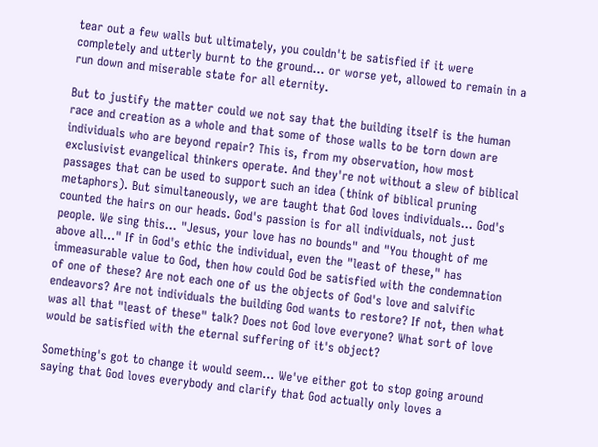tear out a few walls but ultimately, you couldn't be satisfied if it were completely and utterly burnt to the ground... or worse yet, allowed to remain in a run down and miserable state for all eternity.

But to justify the matter could we not say that the building itself is the human race and creation as a whole and that some of those walls to be torn down are individuals who are beyond repair? This is, from my observation, how most exclusivist evangelical thinkers operate. And they're not without a slew of biblical passages that can be used to support such an idea (think of biblical pruning metaphors). But simultaneously, we are taught that God loves individuals... God's counted the hairs on our heads. God's passion is for all individuals, not just people. We sing this... "Jesus, your love has no bounds" and "You thought of me above all..." If in God's ethic the individual, even the "least of these," has immeasurable value to God, then how could God be satisfied with the condemnation of one of these? Are not each one of us the objects of God's love and salvific endeavors? Are not individuals the building God wants to restore? If not, then what was all that "least of these" talk? Does not God love everyone? What sort of love would be satisfied with the eternal suffering of it's object?

Something's got to change it would seem... We've either got to stop going around saying that God loves everybody and clarify that God actually only loves a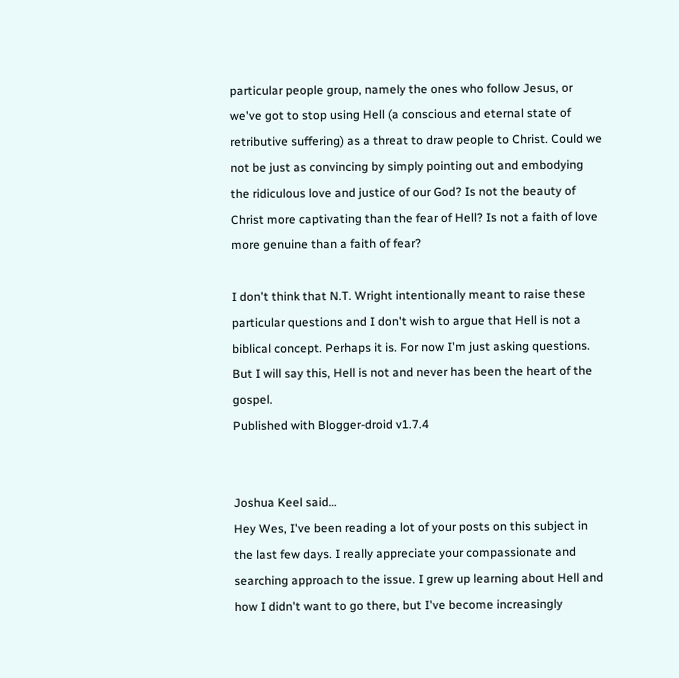particular people group, namely the ones who follow Jesus, or we've got to stop using Hell (a conscious and eternal state of retributive suffering) as a threat to draw people to Christ. Could we not be just as convincing by simply pointing out and embodying the ridiculous love and justice of our God? Is not the beauty of Christ more captivating than the fear of Hell? Is not a faith of love more genuine than a faith of fear?

I don't think that N.T. Wright intentionally meant to raise these particular questions and I don't wish to argue that Hell is not a biblical concept. Perhaps it is. For now I'm just asking questions. But I will say this, Hell is not and never has been the heart of the gospel.
Published with Blogger-droid v1.7.4


Joshua Keel said…
Hey Wes, I've been reading a lot of your posts on this subject in the last few days. I really appreciate your compassionate and searching approach to the issue. I grew up learning about Hell and how I didn't want to go there, but I've become increasingly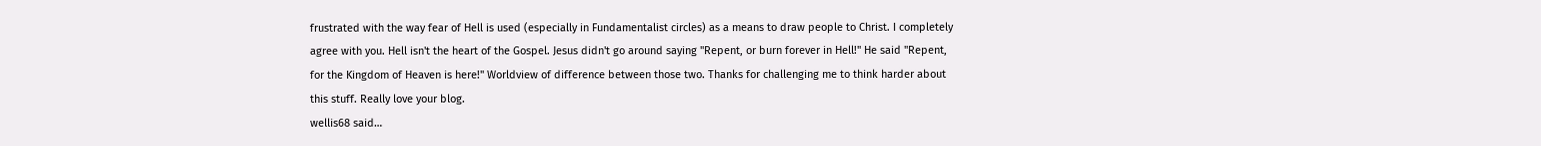frustrated with the way fear of Hell is used (especially in Fundamentalist circles) as a means to draw people to Christ. I completely agree with you. Hell isn't the heart of the Gospel. Jesus didn't go around saying "Repent, or burn forever in Hell!" He said "Repent, for the Kingdom of Heaven is here!" Worldview of difference between those two. Thanks for challenging me to think harder about this stuff. Really love your blog.
wellis68 said…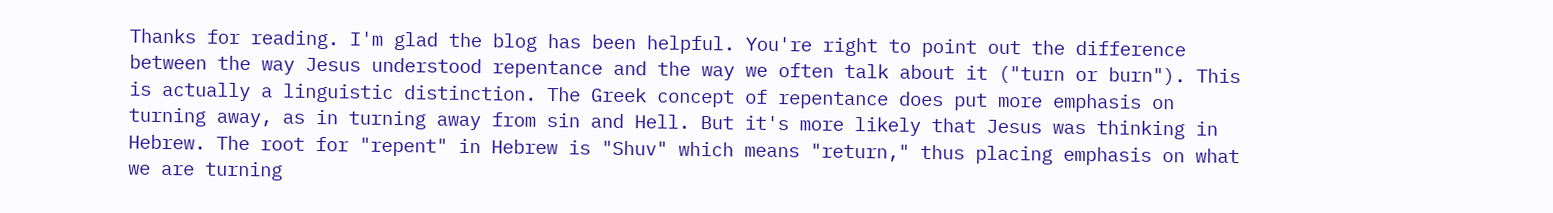Thanks for reading. I'm glad the blog has been helpful. You're right to point out the difference between the way Jesus understood repentance and the way we often talk about it ("turn or burn"). This is actually a linguistic distinction. The Greek concept of repentance does put more emphasis on turning away, as in turning away from sin and Hell. But it's more likely that Jesus was thinking in Hebrew. The root for "repent" in Hebrew is "Shuv" which means "return," thus placing emphasis on what we are turning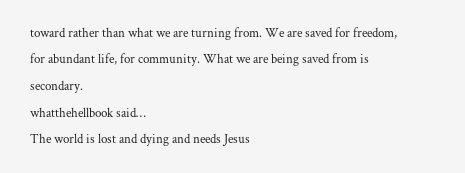toward rather than what we are turning from. We are saved for freedom, for abundant life, for community. What we are being saved from is secondary.
whatthehellbook said…
The world is lost and dying and needs Jesus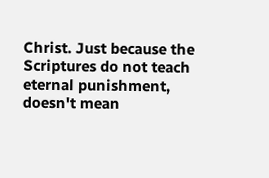Christ. Just because the Scriptures do not teach eternal punishment, doesn't mean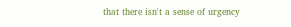that there isn't a sense of urgency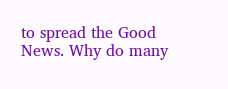to spread the Good News. Why do many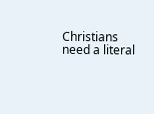Christians need a literal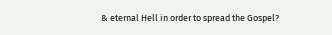& eternal Hell in order to spread the Gospel?